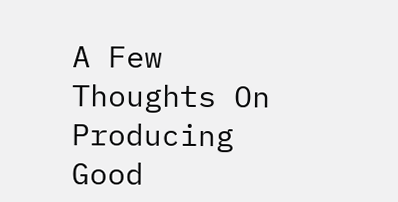A Few Thoughts On Producing Good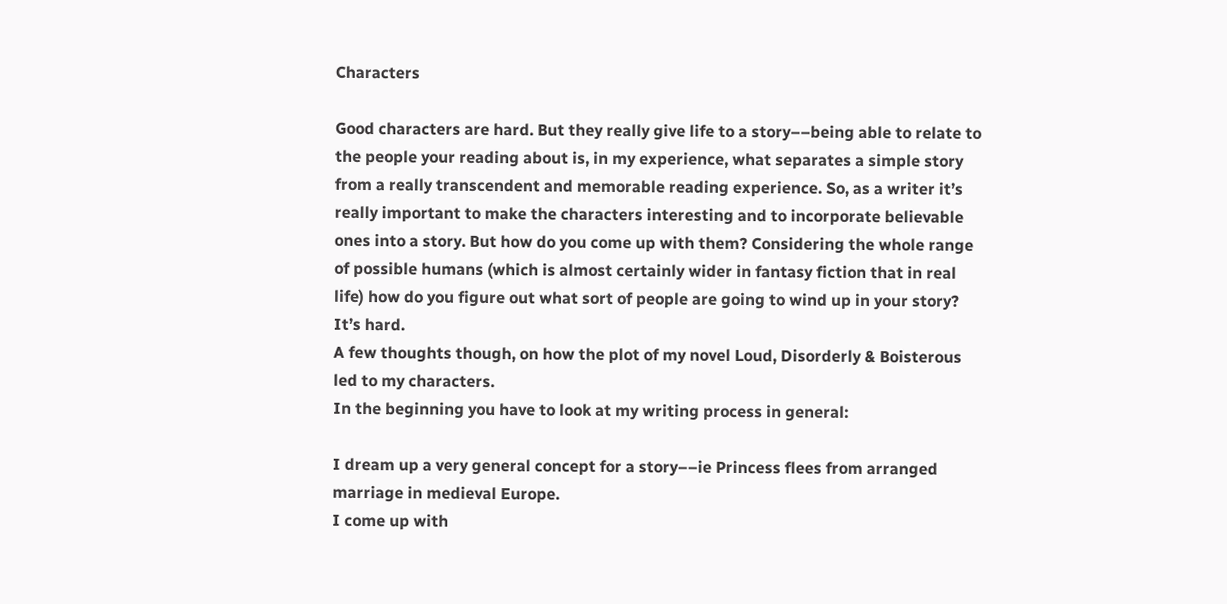Characters

Good characters are hard. But they really give life to a story––being able to relate to the people your reading about is, in my experience, what separates a simple story from a really transcendent and memorable reading experience. So, as a writer it’s really important to make the characters interesting and to incorporate believable ones into a story. But how do you come up with them? Considering the whole range of possible humans (which is almost certainly wider in fantasy fiction that in real life) how do you figure out what sort of people are going to wind up in your story?
It’s hard.
A few thoughts though, on how the plot of my novel Loud, Disorderly & Boisterous led to my characters.
In the beginning you have to look at my writing process in general:

I dream up a very general concept for a story––ie Princess flees from arranged marriage in medieval Europe.
I come up with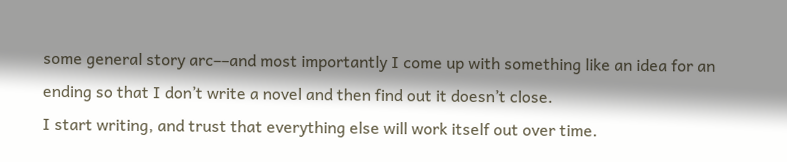some general story arc––and most importantly I come up with something like an idea for an ending so that I don’t write a novel and then find out it doesn’t close.
I start writing, and trust that everything else will work itself out over time.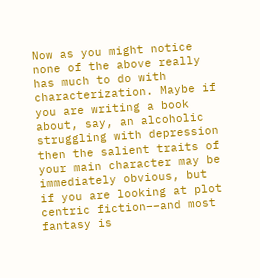Now as you might notice none of the above really has much to do with characterization. Maybe if you are writing a book about, say, an alcoholic struggling with depression then the salient traits of your main character may be immediately obvious, but if you are looking at plot centric fiction––and most fantasy is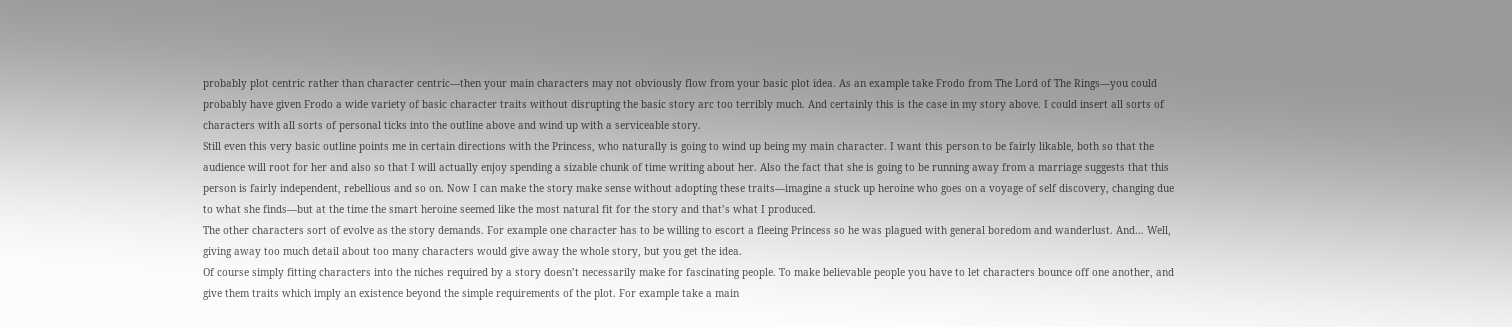probably plot centric rather than character centric––then your main characters may not obviously flow from your basic plot idea. As an example take Frodo from The Lord of The Rings––you could probably have given Frodo a wide variety of basic character traits without disrupting the basic story arc too terribly much. And certainly this is the case in my story above. I could insert all sorts of characters with all sorts of personal ticks into the outline above and wind up with a serviceable story.
Still even this very basic outline points me in certain directions with the Princess, who naturally is going to wind up being my main character. I want this person to be fairly likable, both so that the audience will root for her and also so that I will actually enjoy spending a sizable chunk of time writing about her. Also the fact that she is going to be running away from a marriage suggests that this person is fairly independent, rebellious and so on. Now I can make the story make sense without adopting these traits––imagine a stuck up heroine who goes on a voyage of self discovery, changing due to what she finds––but at the time the smart heroine seemed like the most natural fit for the story and that’s what I produced.
The other characters sort of evolve as the story demands. For example one character has to be willing to escort a fleeing Princess so he was plagued with general boredom and wanderlust. And… Well, giving away too much detail about too many characters would give away the whole story, but you get the idea.
Of course simply fitting characters into the niches required by a story doesn’t necessarily make for fascinating people. To make believable people you have to let characters bounce off one another, and give them traits which imply an existence beyond the simple requirements of the plot. For example take a main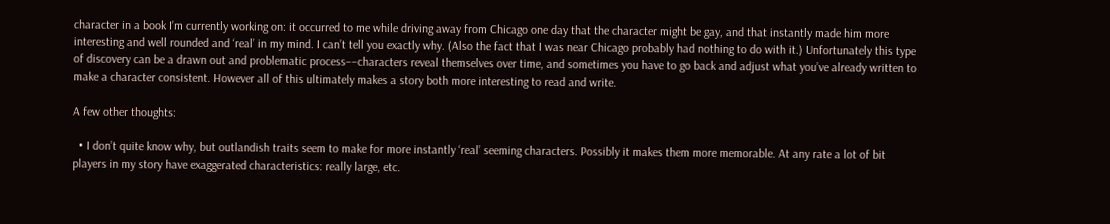character in a book I’m currently working on: it occurred to me while driving away from Chicago one day that the character might be gay, and that instantly made him more interesting and well rounded and ‘real’ in my mind. I can’t tell you exactly why. (Also the fact that I was near Chicago probably had nothing to do with it.) Unfortunately this type of discovery can be a drawn out and problematic process––characters reveal themselves over time, and sometimes you have to go back and adjust what you’ve already written to make a character consistent. However all of this ultimately makes a story both more interesting to read and write.

A few other thoughts:

  • I don’t quite know why, but outlandish traits seem to make for more instantly ‘real’ seeming characters. Possibly it makes them more memorable. At any rate a lot of bit players in my story have exaggerated characteristics: really large, etc.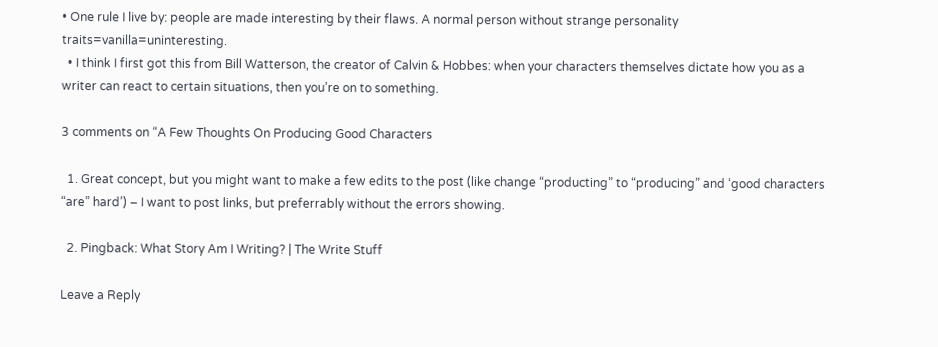• One rule I live by: people are made interesting by their flaws. A normal person without strange personality traits=vanilla=uninteresting.
  • I think I first got this from Bill Watterson, the creator of Calvin & Hobbes: when your characters themselves dictate how you as a writer can react to certain situations, then you’re on to something.

3 comments on “A Few Thoughts On Producing Good Characters

  1. Great concept, but you might want to make a few edits to the post (like change “producting” to “producing” and ‘good characters “are” hard’) – I want to post links, but preferrably without the errors showing.

  2. Pingback: What Story Am I Writing? | The Write Stuff

Leave a Reply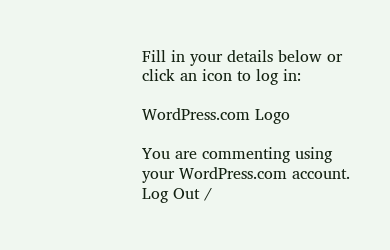Fill in your details below or click an icon to log in:

WordPress.com Logo

You are commenting using your WordPress.com account. Log Out /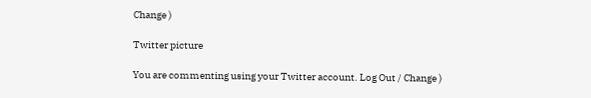Change )

Twitter picture

You are commenting using your Twitter account. Log Out / Change )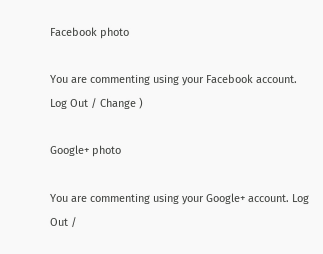Facebook photo

You are commenting using your Facebook account. Log Out / Change )

Google+ photo

You are commenting using your Google+ account. Log Out /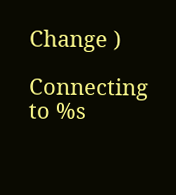Change )

Connecting to %s